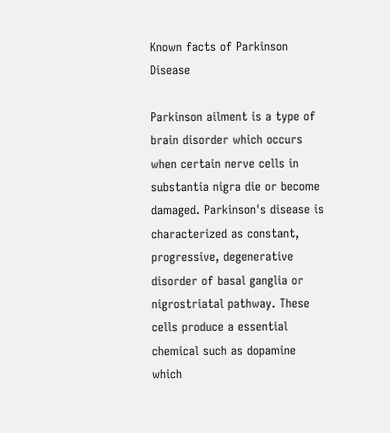Known facts of Parkinson Disease

Parkinson ailment is a type of brain disorder which occurs when certain nerve cells in substantia nigra die or become damaged. Parkinson's disease is characterized as constant, progressive, degenerative disorder of basal ganglia or nigrostriatal pathway. These cells produce a essential chemical such as dopamine which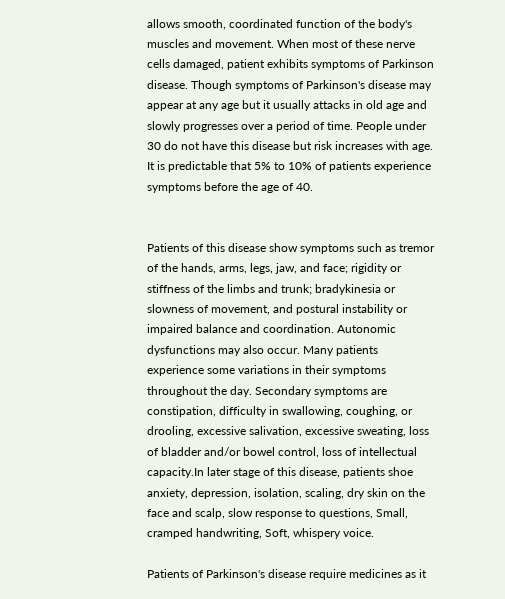allows smooth, coordinated function of the body's muscles and movement. When most of these nerve cells damaged, patient exhibits symptoms of Parkinson disease. Though symptoms of Parkinson's disease may appear at any age but it usually attacks in old age and slowly progresses over a period of time. People under 30 do not have this disease but risk increases with age. It is predictable that 5% to 10% of patients experience symptoms before the age of 40.


Patients of this disease show symptoms such as tremor of the hands, arms, legs, jaw, and face; rigidity or stiffness of the limbs and trunk; bradykinesia or slowness of movement, and postural instability or impaired balance and coordination. Autonomic dysfunctions may also occur. Many patients experience some variations in their symptoms throughout the day. Secondary symptoms are constipation, difficulty in swallowing, coughing, or drooling, excessive salivation, excessive sweating, loss of bladder and/or bowel control, loss of intellectual capacity.In later stage of this disease, patients shoe anxiety, depression, isolation, scaling, dry skin on the face and scalp, slow response to questions, Small, cramped handwriting, Soft, whispery voice.

Patients of Parkinson's disease require medicines as it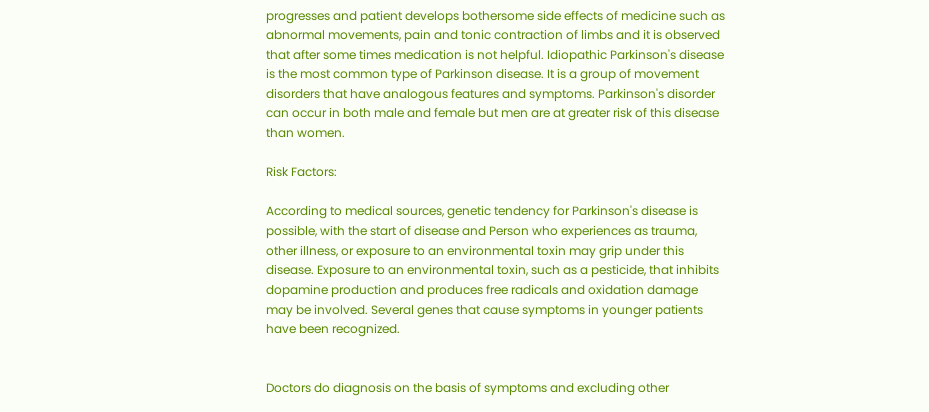progresses and patient develops bothersome side effects of medicine such as abnormal movements, pain and tonic contraction of limbs and it is observed that after some times medication is not helpful. Idiopathic Parkinson's disease is the most common type of Parkinson disease. It is a group of movement disorders that have analogous features and symptoms. Parkinson's disorder can occur in both male and female but men are at greater risk of this disease than women.

Risk Factors:

According to medical sources, genetic tendency for Parkinson's disease is possible, with the start of disease and Person who experiences as trauma, other illness, or exposure to an environmental toxin may grip under this disease. Exposure to an environmental toxin, such as a pesticide, that inhibits dopamine production and produces free radicals and oxidation damage may be involved. Several genes that cause symptoms in younger patients have been recognized.


Doctors do diagnosis on the basis of symptoms and excluding other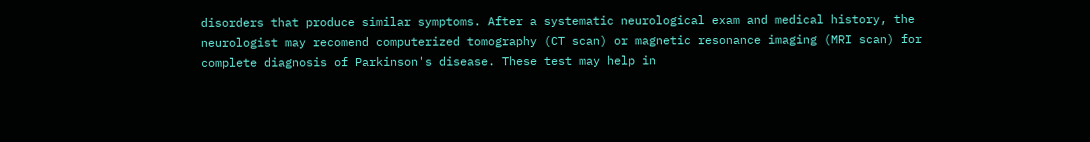disorders that produce similar symptoms. After a systematic neurological exam and medical history, the neurologist may recomend computerized tomography (CT scan) or magnetic resonance imaging (MRI scan) for complete diagnosis of Parkinson's disease. These test may help in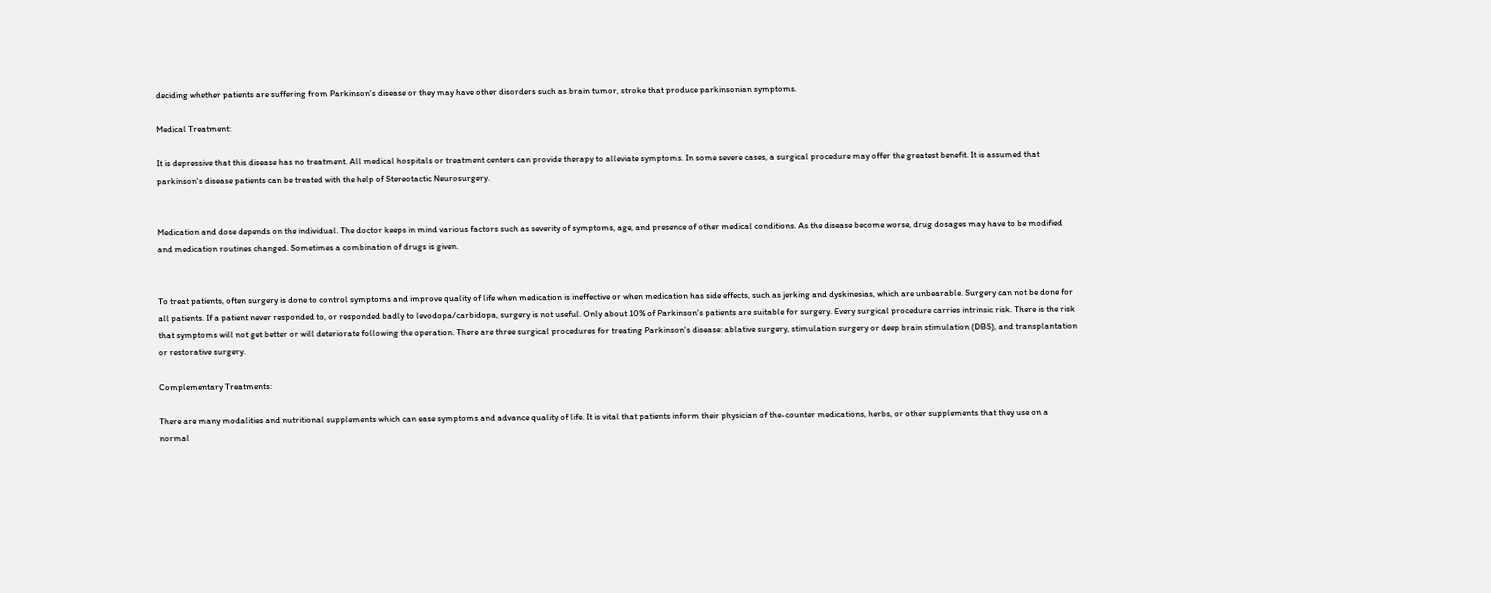deciding whether patients are suffering from Parkinson's disease or they may have other disorders such as brain tumor, stroke that produce parkinsonian symptoms.

Medical Treatment:

It is depressive that this disease has no treatment. All medical hospitals or treatment centers can provide therapy to alleviate symptoms. In some severe cases, a surgical procedure may offer the greatest benefit. It is assumed that parkinson's disease patients can be treated with the help of Stereotactic Neurosurgery.


Medication and dose depends on the individual. The doctor keeps in mind various factors such as severity of symptoms, age, and presence of other medical conditions. As the disease become worse, drug dosages may have to be modified and medication routines changed. Sometimes a combination of drugs is given.


To treat patients, often surgery is done to control symptoms and improve quality of life when medication is ineffective or when medication has side effects, such as jerking and dyskinesias, which are unbearable. Surgery can not be done for all patients. If a patient never responded to, or responded badly to levodopa/carbidopa, surgery is not useful. Only about 10% of Parkinson's patients are suitable for surgery. Every surgical procedure carries intrinsic risk. There is the risk that symptoms will not get better or will deteriorate following the operation. There are three surgical procedures for treating Parkinson's disease: ablative surgery, stimulation surgery or deep brain stimulation (DBS), and transplantation or restorative surgery.

Complementary Treatments:

There are many modalities and nutritional supplements which can ease symptoms and advance quality of life. It is vital that patients inform their physician of the-counter medications, herbs, or other supplements that they use on a normal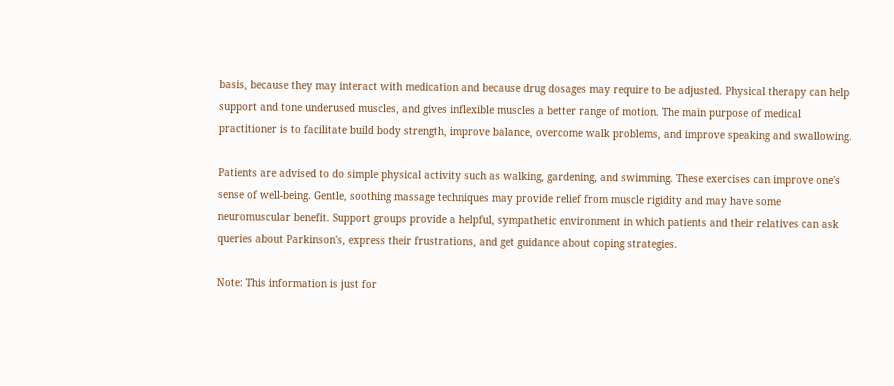basis, because they may interact with medication and because drug dosages may require to be adjusted. Physical therapy can help support and tone underused muscles, and gives inflexible muscles a better range of motion. The main purpose of medical practitioner is to facilitate build body strength, improve balance, overcome walk problems, and improve speaking and swallowing.

Patients are advised to do simple physical activity such as walking, gardening, and swimming. These exercises can improve one's sense of well-being. Gentle, soothing massage techniques may provide relief from muscle rigidity and may have some neuromuscular benefit. Support groups provide a helpful, sympathetic environment in which patients and their relatives can ask queries about Parkinson's, express their frustrations, and get guidance about coping strategies.

Note: This information is just for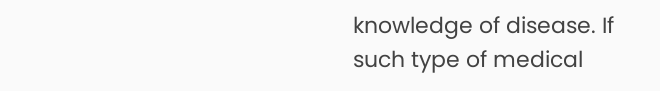knowledge of disease. If such type of medical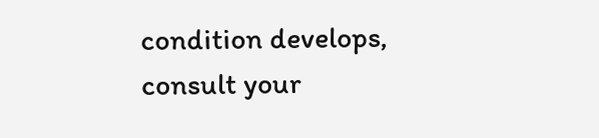condition develops, consult your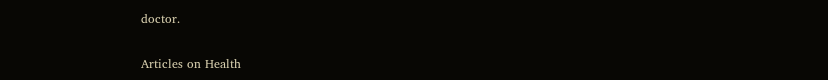doctor.

Articles on Health